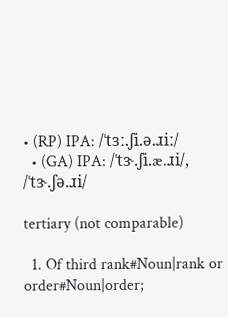• (RP) IPA: /ˈtɜː.ʃi.ə.ɹiː/
  • (GA) IPA: /ˈtɝ.ʃi.æ.ɹi/, /ˈtɝ.ʃə.ɹi/

tertiary (not comparable)

  1. Of third rank#Noun|rank or order#Noun|order;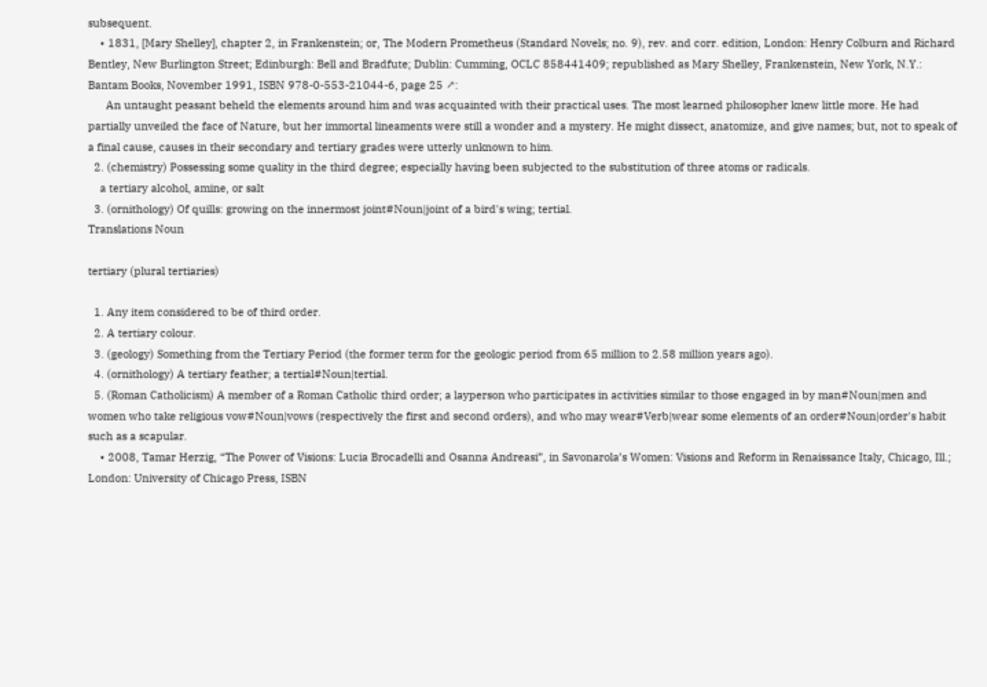subsequent.
    • 1831, [Mary Shelley], chapter 2, in Frankenstein; or, The Modern Prometheus (Standard Novels; no. 9), rev. and corr. edition, London: Henry Colburn and Richard Bentley, New Burlington Street; Edinburgh: Bell and Bradfute; Dublin: Cumming, OCLC 858441409; republished as Mary Shelley, Frankenstein, New York, N.Y.: Bantam Books, November 1991, ISBN 978-0-553-21044-6, page 25 ↗:
      An untaught peasant beheld the elements around him and was acquainted with their practical uses. The most learned philosopher knew little more. He had partially unveiled the face of Nature, but her immortal lineaments were still a wonder and a mystery. He might dissect, anatomize, and give names; but, not to speak of a final cause, causes in their secondary and tertiary grades were utterly unknown to him.
  2. (chemistry) Possessing some quality in the third degree; especially having been subjected to the substitution of three atoms or radicals.
    a tertiary alcohol, amine, or salt
  3. (ornithology) Of quills: growing on the innermost joint#Noun|joint of a bird's wing; tertial.
Translations Noun

tertiary (plural tertiaries)

  1. Any item considered to be of third order.
  2. A tertiary colour.
  3. (geology) Something from the Tertiary Period (the former term for the geologic period from 65 million to 2.58 million years ago).
  4. (ornithology) A tertiary feather; a tertial#Noun|tertial.
  5. (Roman Catholicism) A member of a Roman Catholic third order; a layperson who participates in activities similar to those engaged in by man#Noun|men and women who take religious vow#Noun|vows (respectively the first and second orders), and who may wear#Verb|wear some elements of an order#Noun|order's habit such as a scapular.
    • 2008, Tamar Herzig, “The Power of Visions: Lucia Brocadelli and Osanna Andreasi”, in Savonarola’s Women: Visions and Reform in Renaissance Italy, Chicago, Ill.; London: University of Chicago Press, ISBN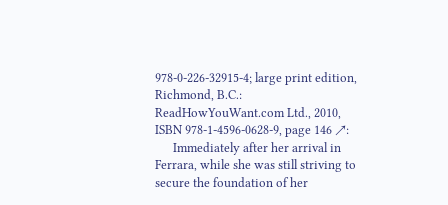978-0-226-32915-4; large print edition, Richmond, B.C.: ReadHowYouWant.com Ltd., 2010, ISBN 978-1-4596-0628-9, page 146 ↗:
      Immediately after her arrival in Ferrara, while she was still striving to secure the foundation of her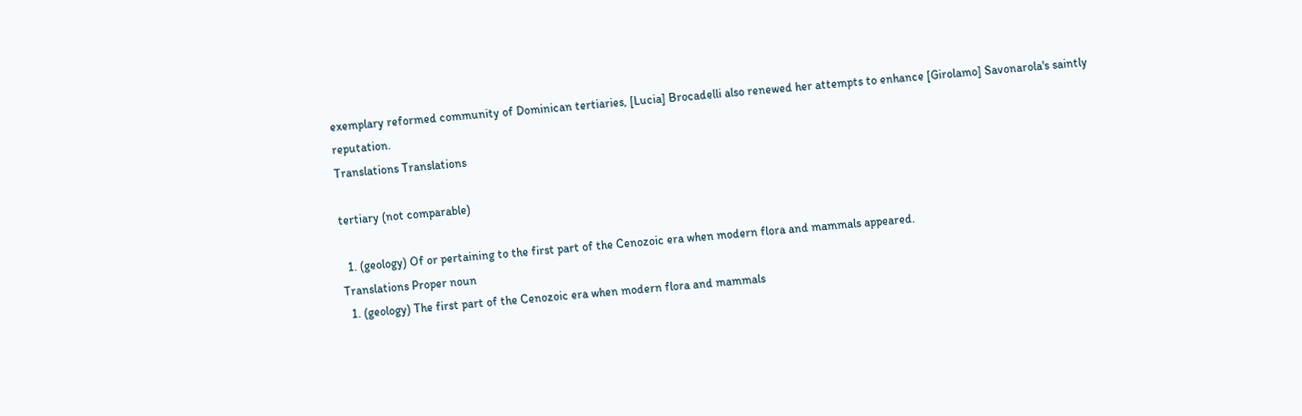exemplary reformed community of Dominican tertiaries, [Lucia] Brocadelli also renewed her attempts to enhance [Girolamo] Savonarola's saintly reputation.
Translations Translations

tertiary (not comparable)

  1. (geology) Of or pertaining to the first part of the Cenozoic era when modern flora and mammals appeared.
Translations Proper noun
  1. (geology) The first part of the Cenozoic era when modern flora and mammals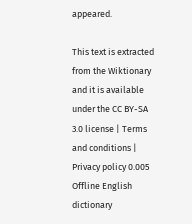appeared.

This text is extracted from the Wiktionary and it is available under the CC BY-SA 3.0 license | Terms and conditions | Privacy policy 0.005
Offline English dictionary